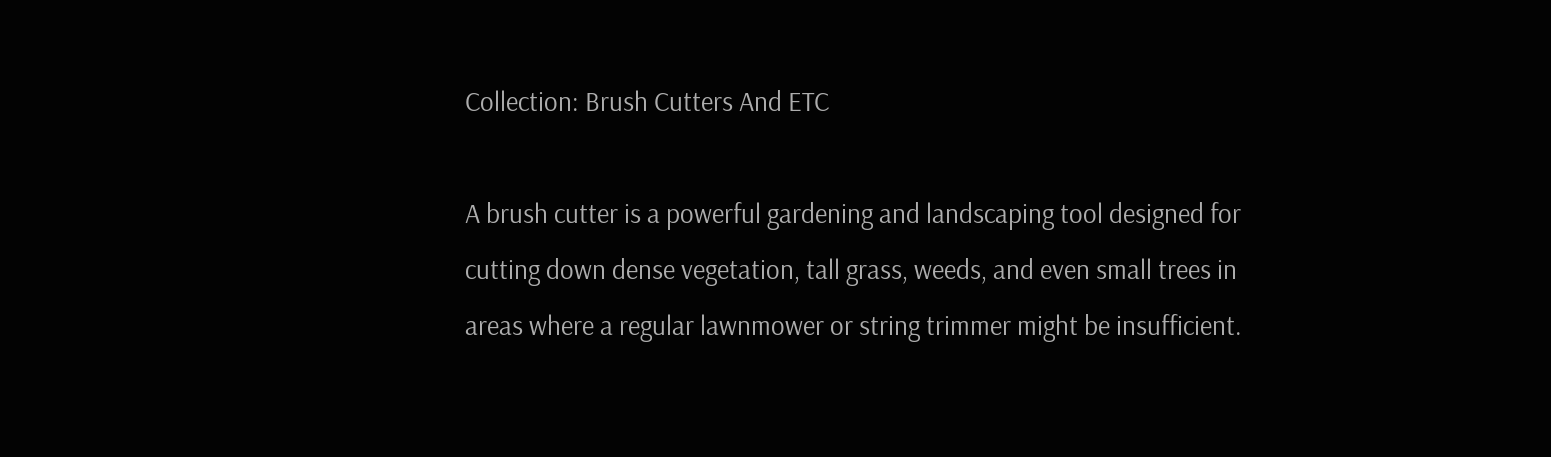Collection: Brush Cutters And ETC

A brush cutter is a powerful gardening and landscaping tool designed for cutting down dense vegetation, tall grass, weeds, and even small trees in areas where a regular lawnmower or string trimmer might be insufficient.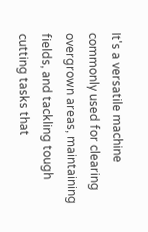It's a versatile machine commonly used for clearing overgrown areas, maintaining fields, and tackling tough cutting tasks that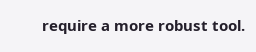require a more robust tool.